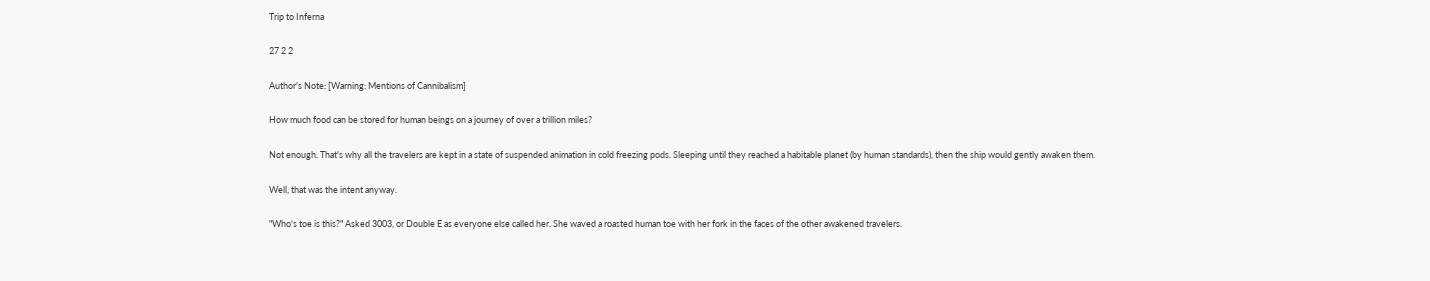Trip to Inferna

27 2 2

Author's Note: [Warning: Mentions of Cannibalism]

How much food can be stored for human beings on a journey of over a trillion miles?

Not enough. That's why all the travelers are kept in a state of suspended animation in cold freezing pods. Sleeping until they reached a habitable planet (by human standards), then the ship would gently awaken them.

Well, that was the intent anyway.

"Who's toe is this?" Asked 3003, or Double E as everyone else called her. She waved a roasted human toe with her fork in the faces of the other awakened travelers.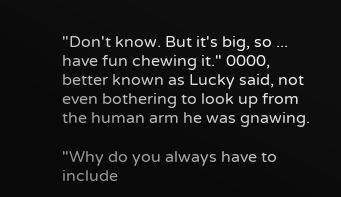"Don't know. But it's big, so ... have fun chewing it." 0000, better known as Lucky said, not even bothering to look up from the human arm he was gnawing.

"Why do you always have to include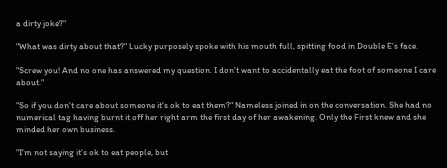a dirty joke?"

"What was dirty about that?" Lucky purposely spoke with his mouth full, spitting food in Double E's face.

"Screw you! And no one has answered my question. I don't want to accidentally eat the foot of someone I care about."

"So if you don't care about someone it's ok to eat them?" Nameless joined in on the conversation. She had no numerical tag having burnt it off her right arm the first day of her awakening. Only the First knew and she minded her own business.

"I'm not saying it's ok to eat people, but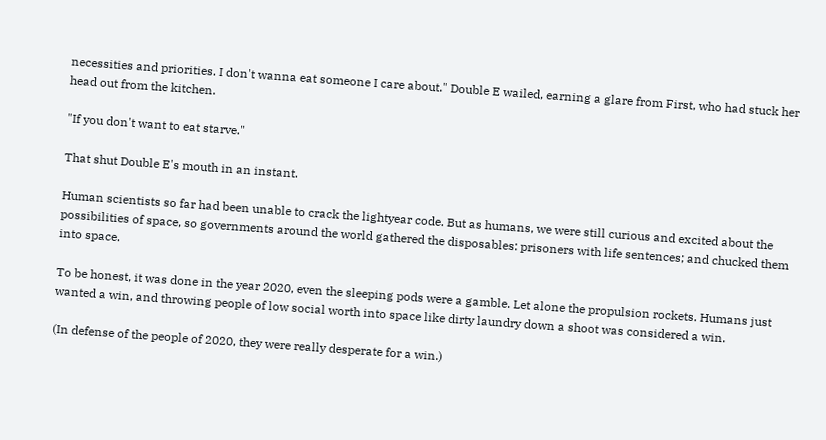necessities and priorities. I don't wanna eat someone I care about." Double E wailed, earning a glare from First, who had stuck her head out from the kitchen.

"If you don't want to eat starve."

That shut Double E's mouth in an instant.

Human scientists so far had been unable to crack the lightyear code. But as humans, we were still curious and excited about the possibilities of space, so governments around the world gathered the disposables: prisoners with life sentences; and chucked them into space.

To be honest, it was done in the year 2020, even the sleeping pods were a gamble. Let alone the propulsion rockets. Humans just wanted a win, and throwing people of low social worth into space like dirty laundry down a shoot was considered a win.

(In defense of the people of 2020, they were really desperate for a win.)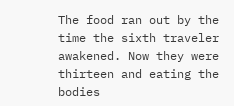The food ran out by the time the sixth traveler awakened. Now they were thirteen and eating the bodies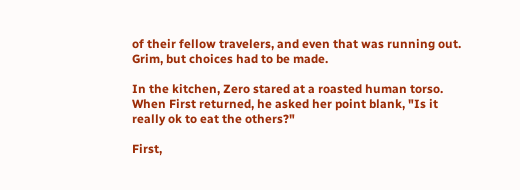of their fellow travelers, and even that was running out. Grim, but choices had to be made.

In the kitchen, Zero stared at a roasted human torso. When First returned, he asked her point blank, "Is it really ok to eat the others?"

First,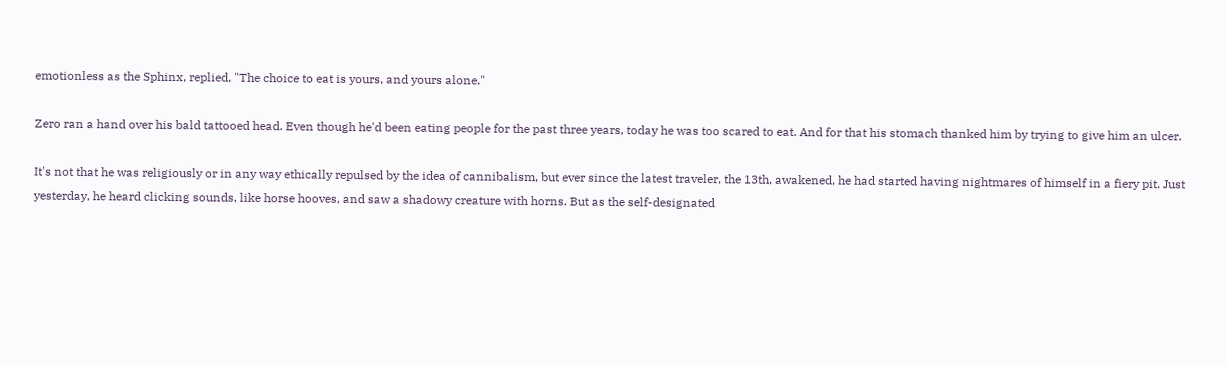emotionless as the Sphinx, replied, "The choice to eat is yours, and yours alone."

Zero ran a hand over his bald tattooed head. Even though he'd been eating people for the past three years, today he was too scared to eat. And for that his stomach thanked him by trying to give him an ulcer.

It's not that he was religiously or in any way ethically repulsed by the idea of cannibalism, but ever since the latest traveler, the 13th, awakened, he had started having nightmares of himself in a fiery pit. Just yesterday, he heard clicking sounds, like horse hooves, and saw a shadowy creature with horns. But as the self-designated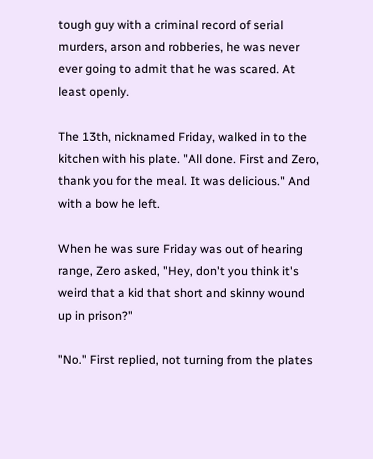tough guy with a criminal record of serial murders, arson and robberies, he was never ever going to admit that he was scared. At least openly.

The 13th, nicknamed Friday, walked in to the kitchen with his plate. "All done. First and Zero, thank you for the meal. It was delicious." And with a bow he left.

When he was sure Friday was out of hearing range, Zero asked, "Hey, don't you think it's weird that a kid that short and skinny wound up in prison?"

"No." First replied, not turning from the plates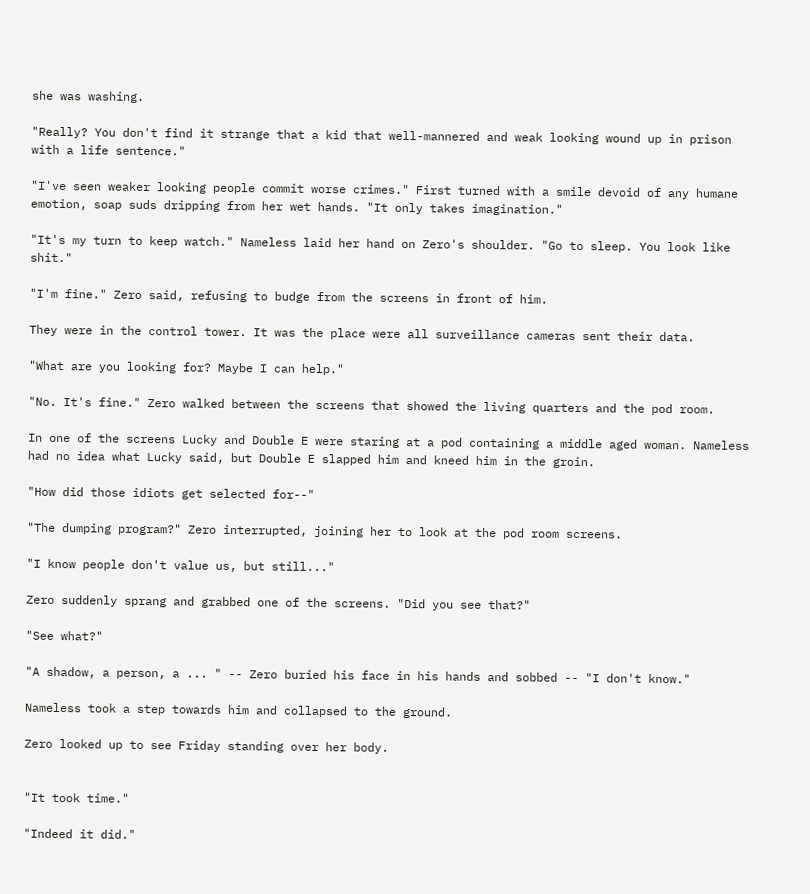she was washing.

"Really? You don't find it strange that a kid that well-mannered and weak looking wound up in prison with a life sentence."

"I've seen weaker looking people commit worse crimes." First turned with a smile devoid of any humane emotion, soap suds dripping from her wet hands. "It only takes imagination."

"It's my turn to keep watch." Nameless laid her hand on Zero's shoulder. "Go to sleep. You look like shit."

"I'm fine." Zero said, refusing to budge from the screens in front of him.

They were in the control tower. It was the place were all surveillance cameras sent their data.

"What are you looking for? Maybe I can help."

"No. It's fine." Zero walked between the screens that showed the living quarters and the pod room.

In one of the screens Lucky and Double E were staring at a pod containing a middle aged woman. Nameless had no idea what Lucky said, but Double E slapped him and kneed him in the groin.

"How did those idiots get selected for--"

"The dumping program?" Zero interrupted, joining her to look at the pod room screens.

"I know people don't value us, but still..."

Zero suddenly sprang and grabbed one of the screens. "Did you see that?"

"See what?"

"A shadow, a person, a ... " -- Zero buried his face in his hands and sobbed -- "I don't know."

Nameless took a step towards him and collapsed to the ground.

Zero looked up to see Friday standing over her body.


"It took time."

"Indeed it did."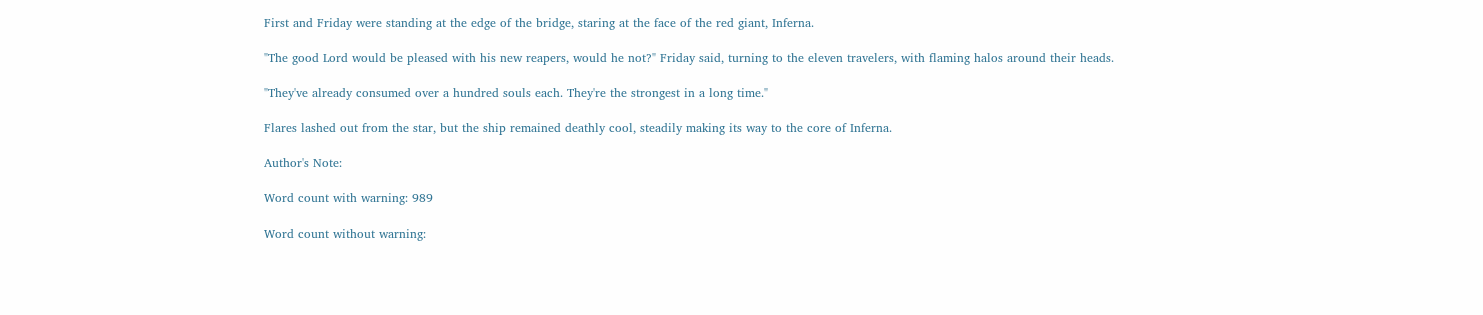First and Friday were standing at the edge of the bridge, staring at the face of the red giant, Inferna.

"The good Lord would be pleased with his new reapers, would he not?" Friday said, turning to the eleven travelers, with flaming halos around their heads.

"They've already consumed over a hundred souls each. They're the strongest in a long time."

Flares lashed out from the star, but the ship remained deathly cool, steadily making its way to the core of Inferna.

Author's Note:

Word count with warning: 989

Word count without warning: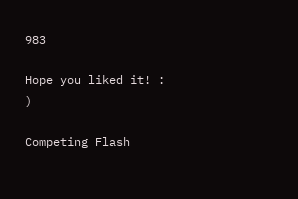983

Hope you liked it! : )

Competing Flash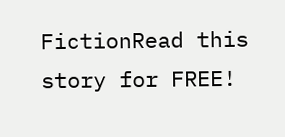FictionRead this story for FREE!